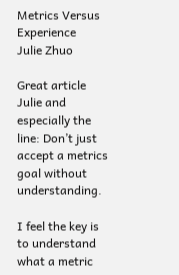Metrics Versus Experience
Julie Zhuo

Great article Julie and especially the line: Don’t just accept a metrics goal without understanding.

I feel the key is to understand what a metric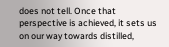does not tell. Once that perspective is achieved, it sets us on our way towards distilled,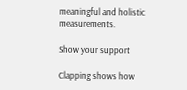meaningful and holistic measurements.

Show your support

Clapping shows how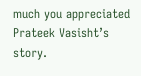much you appreciated Prateek Vasisht’s story.